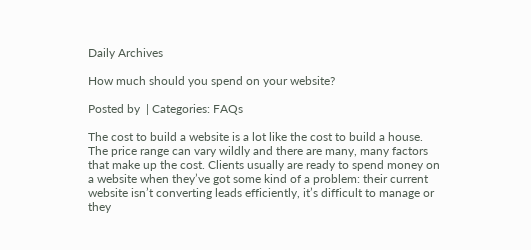Daily Archives

How much should you spend on your website?

Posted by  | Categories: FAQs

The cost to build a website is a lot like the cost to build a house. The price range can vary wildly and there are many, many factors that make up the cost. Clients usually are ready to spend money on a website when they’ve got some kind of a problem: their current website isn’t converting leads efficiently, it’s difficult to manage or they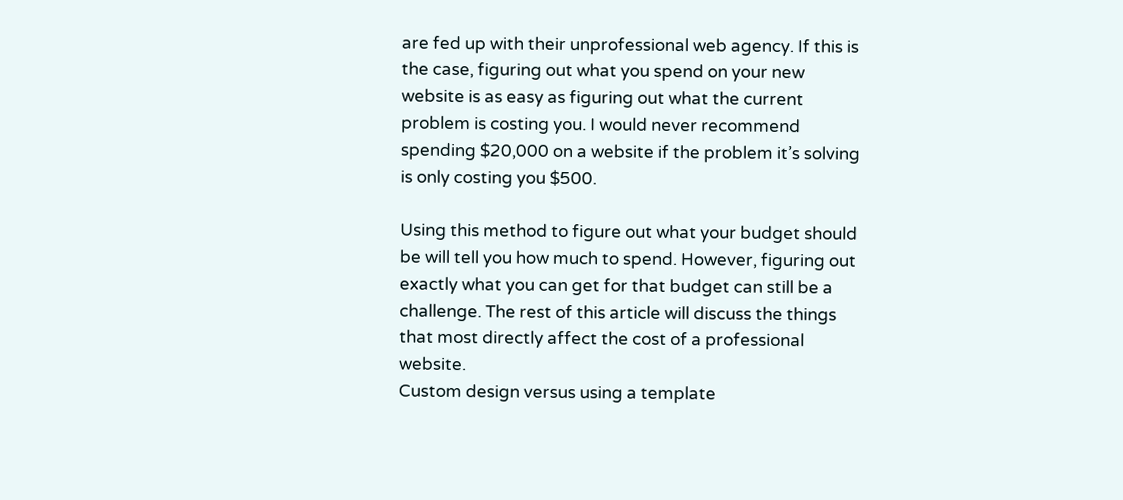are fed up with their unprofessional web agency. If this is the case, figuring out what you spend on your new website is as easy as figuring out what the current problem is costing you. I would never recommend spending $20,000 on a website if the problem it’s solving is only costing you $500.

Using this method to figure out what your budget should be will tell you how much to spend. However, figuring out exactly what you can get for that budget can still be a challenge. The rest of this article will discuss the things that most directly affect the cost of a professional website.
Custom design versus using a template